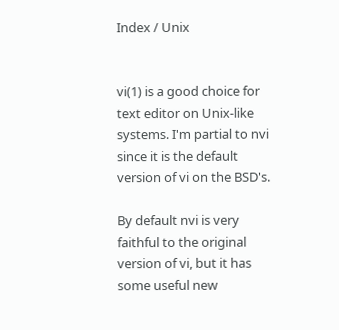Index / Unix


vi(1) is a good choice for text editor on Unix-like systems. I'm partial to nvi since it is the default version of vi on the BSD's.

By default nvi is very faithful to the original version of vi, but it has some useful new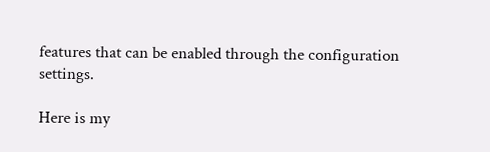features that can be enabled through the configuration settings.

Here is my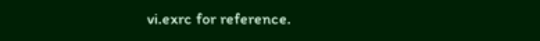vi.exrc for reference.